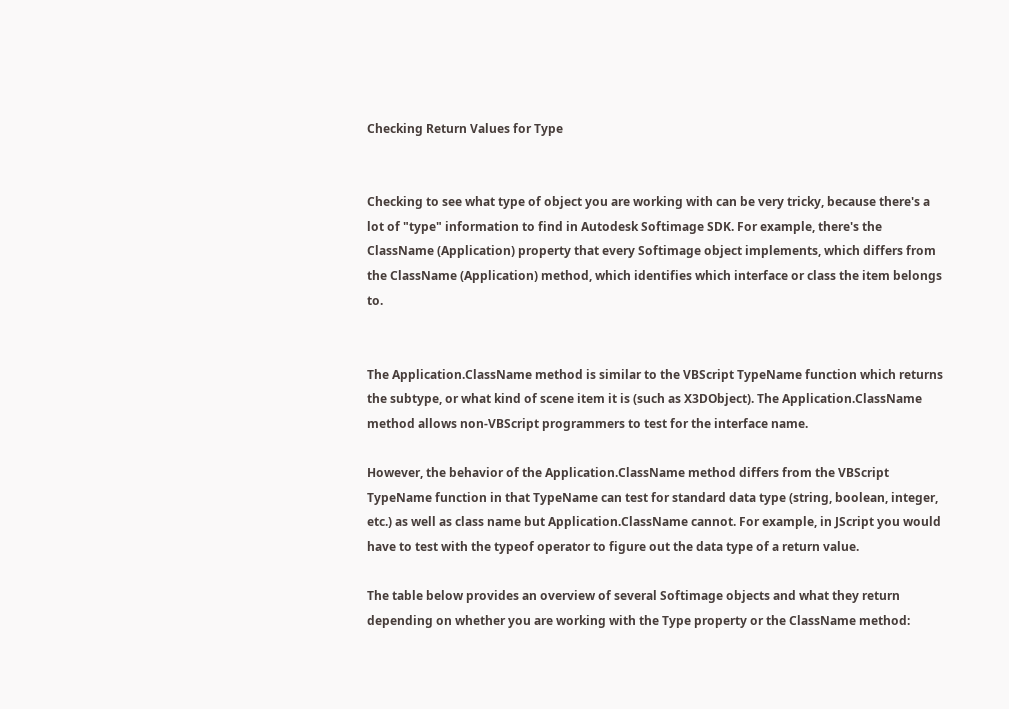Checking Return Values for Type


Checking to see what type of object you are working with can be very tricky, because there's a lot of "type" information to find in Autodesk Softimage SDK. For example, there's the ClassName (Application) property that every Softimage object implements, which differs from the ClassName (Application) method, which identifies which interface or class the item belongs to.


The Application.ClassName method is similar to the VBScript TypeName function which returns the subtype, or what kind of scene item it is (such as X3DObject). The Application.ClassName method allows non-VBScript programmers to test for the interface name.

However, the behavior of the Application.ClassName method differs from the VBScript TypeName function in that TypeName can test for standard data type (string, boolean, integer, etc.) as well as class name but Application.ClassName cannot. For example, in JScript you would have to test with the typeof operator to figure out the data type of a return value.

The table below provides an overview of several Softimage objects and what they return depending on whether you are working with the Type property or the ClassName method: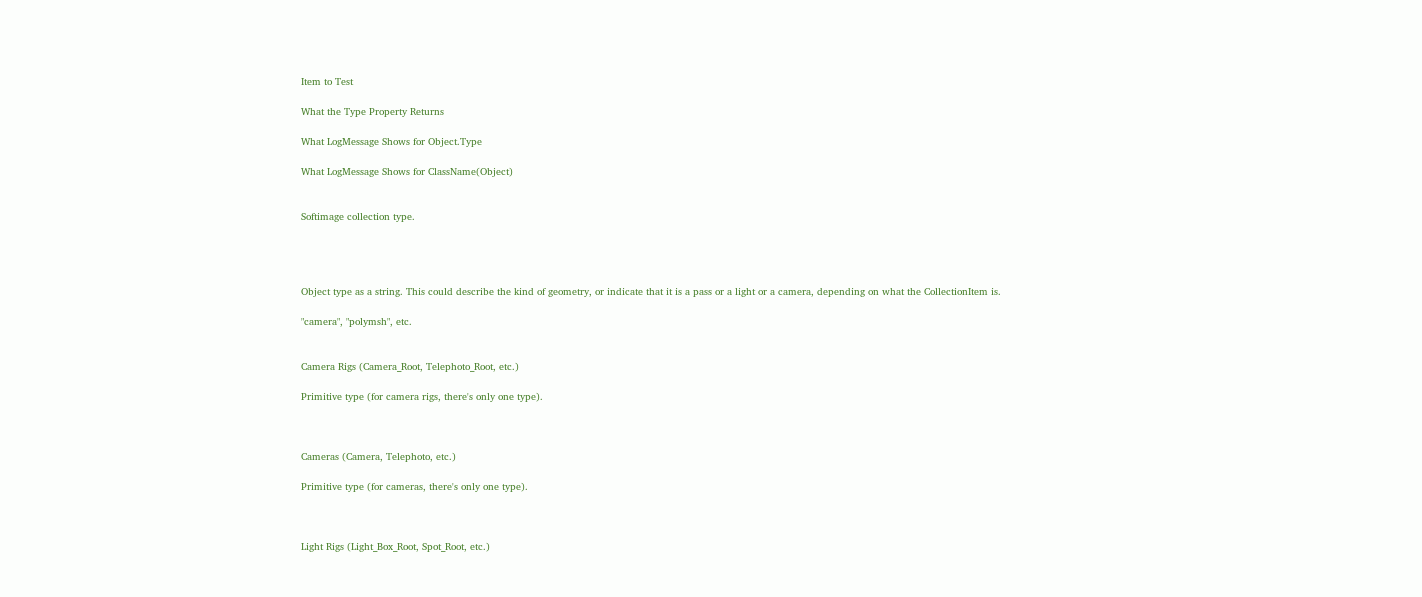Item to Test

What the Type Property Returns

What LogMessage Shows for Object.Type

What LogMessage Shows for ClassName(Object)


Softimage collection type.




Object type as a string. This could describe the kind of geometry, or indicate that it is a pass or a light or a camera, depending on what the CollectionItem is.

"camera", "polymsh", etc.


Camera Rigs (Camera_Root, Telephoto_Root, etc.)

Primitive type (for camera rigs, there's only one type).



Cameras (Camera, Telephoto, etc.)

Primitive type (for cameras, there's only one type).



Light Rigs (Light_Box_Root, Spot_Root, etc.)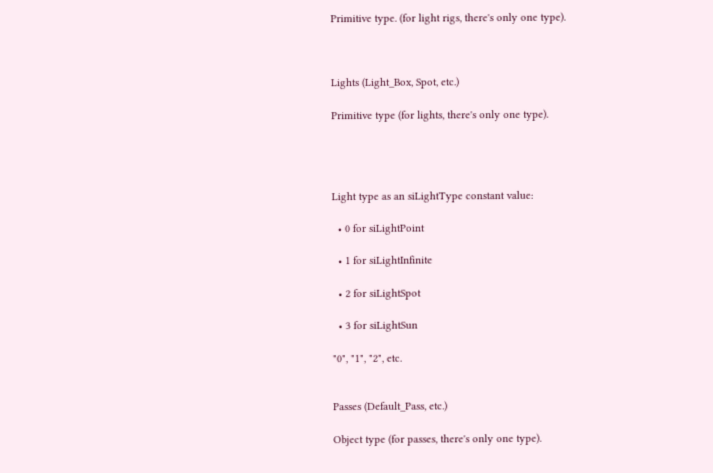Primitive type. (for light rigs, there's only one type).



Lights (Light_Box, Spot, etc.)

Primitive type (for lights, there's only one type).




Light type as an siLightType constant value:

  • 0 for siLightPoint

  • 1 for siLightInfinite

  • 2 for siLightSpot

  • 3 for siLightSun

"0", "1", "2", etc.


Passes (Default_Pass, etc.)

Object type (for passes, there's only one type).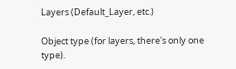Layers (Default_Layer, etc.)

Object type (for layers, there's only one type).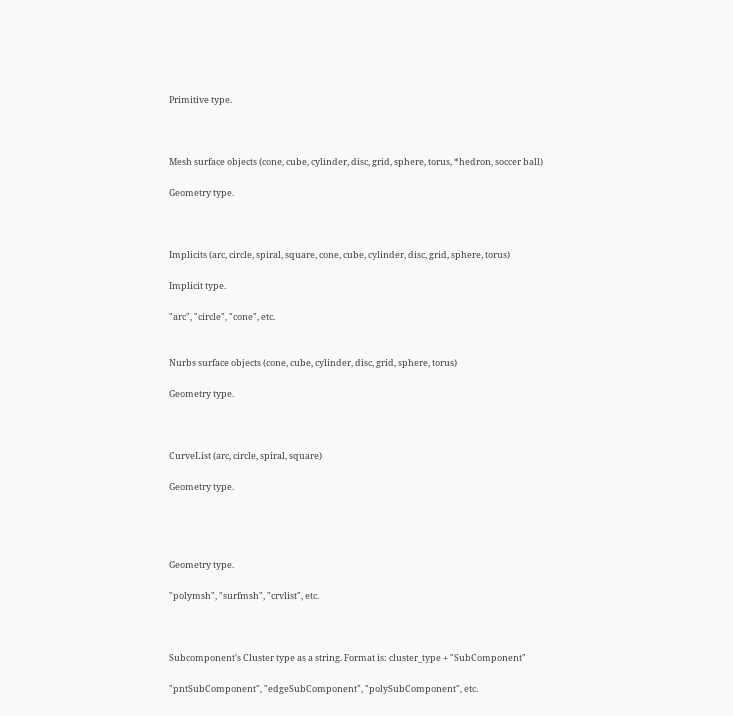Primitive type.



Mesh surface objects (cone, cube, cylinder, disc, grid, sphere, torus, *hedron, soccer ball)

Geometry type.



Implicits (arc, circle, spiral, square, cone, cube, cylinder, disc, grid, sphere, torus)

Implicit type.

"arc", "circle", "cone", etc.


Nurbs surface objects (cone, cube, cylinder, disc, grid, sphere, torus)

Geometry type.



CurveList (arc, circle, spiral, square)

Geometry type.




Geometry type.

"polymsh", "surfmsh", "crvlist", etc.



Subcomponent's Cluster type as a string. Format is: cluster_type + "SubComponent"

"pntSubComponent", "edgeSubComponent", "polySubComponent", etc.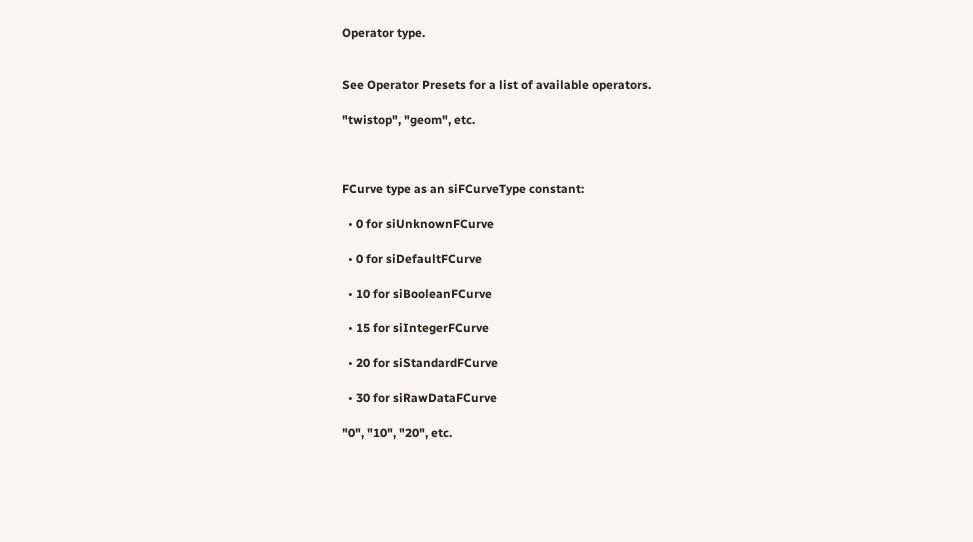Operator type.


See Operator Presets for a list of available operators.

"twistop", "geom", etc.



FCurve type as an siFCurveType constant:

  • 0 for siUnknownFCurve

  • 0 for siDefaultFCurve

  • 10 for siBooleanFCurve

  • 15 for siIntegerFCurve

  • 20 for siStandardFCurve

  • 30 for siRawDataFCurve

"0", "10", "20", etc.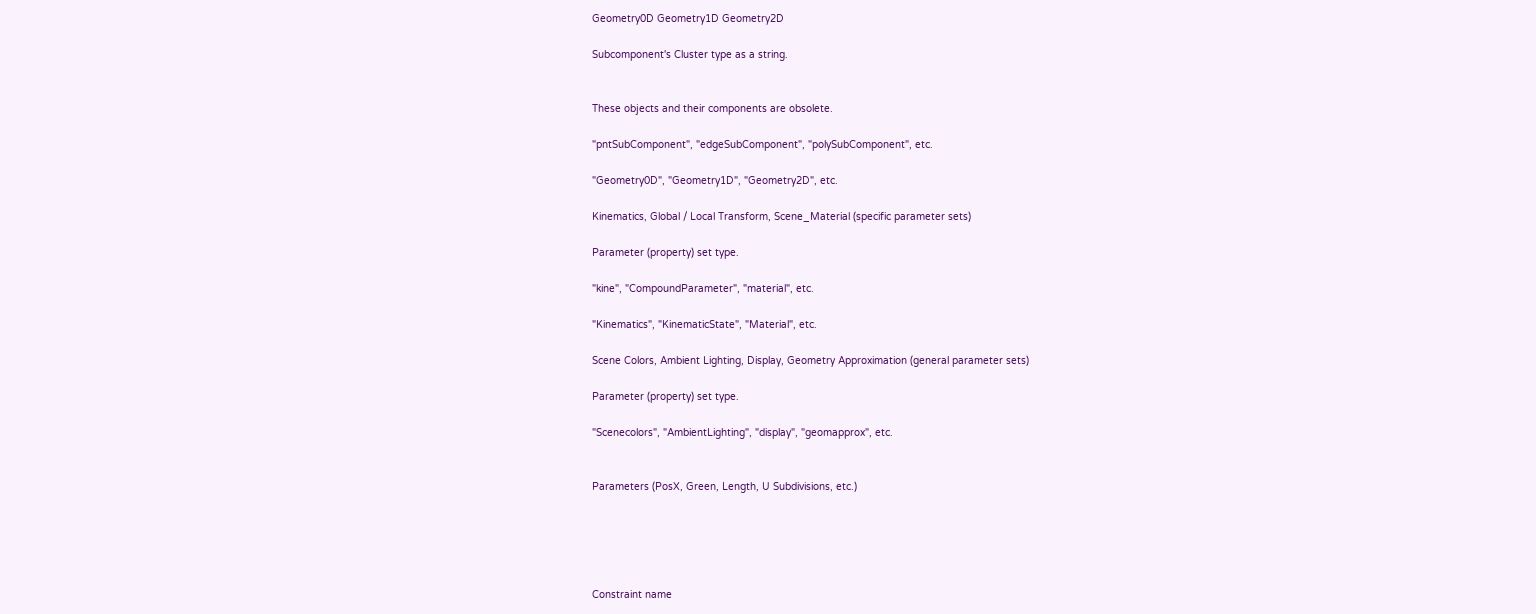Geometry0D Geometry1D Geometry2D

Subcomponent's Cluster type as a string.


These objects and their components are obsolete.

"pntSubComponent", "edgeSubComponent", "polySubComponent", etc.

"Geometry0D", "Geometry1D", "Geometry2D", etc.

Kinematics, Global / Local Transform, Scene_Material (specific parameter sets)

Parameter (property) set type.

"kine", "CompoundParameter", "material", etc.

"Kinematics", "KinematicState", "Material", etc.

Scene Colors, Ambient Lighting, Display, Geometry Approximation (general parameter sets)

Parameter (property) set type.

"Scenecolors", "AmbientLighting", "display", "geomapprox", etc.


Parameters (PosX, Green, Length, U Subdivisions, etc.)





Constraint name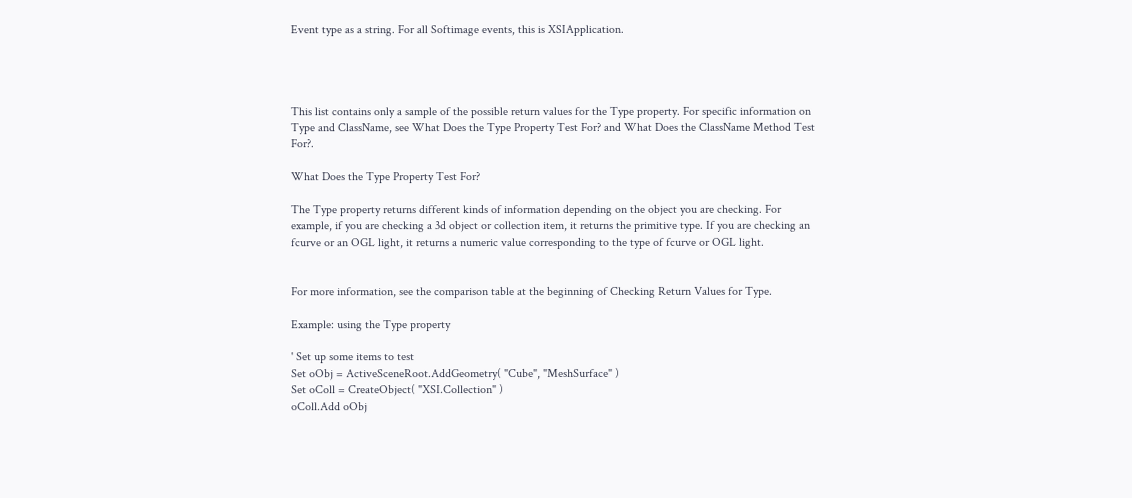Event type as a string. For all Softimage events, this is XSIApplication.




This list contains only a sample of the possible return values for the Type property. For specific information on Type and ClassName, see What Does the Type Property Test For? and What Does the ClassName Method Test For?.

What Does the Type Property Test For?

The Type property returns different kinds of information depending on the object you are checking. For example, if you are checking a 3d object or collection item, it returns the primitive type. If you are checking an fcurve or an OGL light, it returns a numeric value corresponding to the type of fcurve or OGL light.


For more information, see the comparison table at the beginning of Checking Return Values for Type.

Example: using the Type property

' Set up some items to test
Set oObj = ActiveSceneRoot.AddGeometry( "Cube", "MeshSurface" )
Set oColl = CreateObject( "XSI.Collection" )
oColl.Add oObj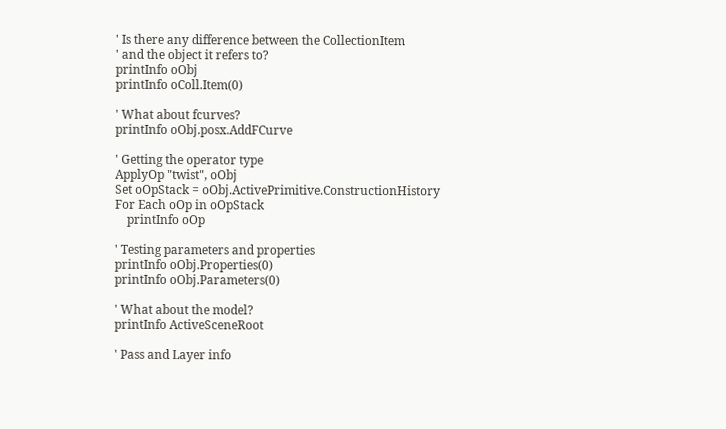' Is there any difference between the CollectionItem
' and the object it refers to?
printInfo oObj
printInfo oColl.Item(0)

' What about fcurves?
printInfo oObj.posx.AddFCurve

' Getting the operator type
ApplyOp "twist", oObj
Set oOpStack = oObj.ActivePrimitive.ConstructionHistory
For Each oOp in oOpStack
    printInfo oOp

' Testing parameters and properties
printInfo oObj.Properties(0)
printInfo oObj.Parameters(0)

' What about the model?
printInfo ActiveSceneRoot

' Pass and Layer info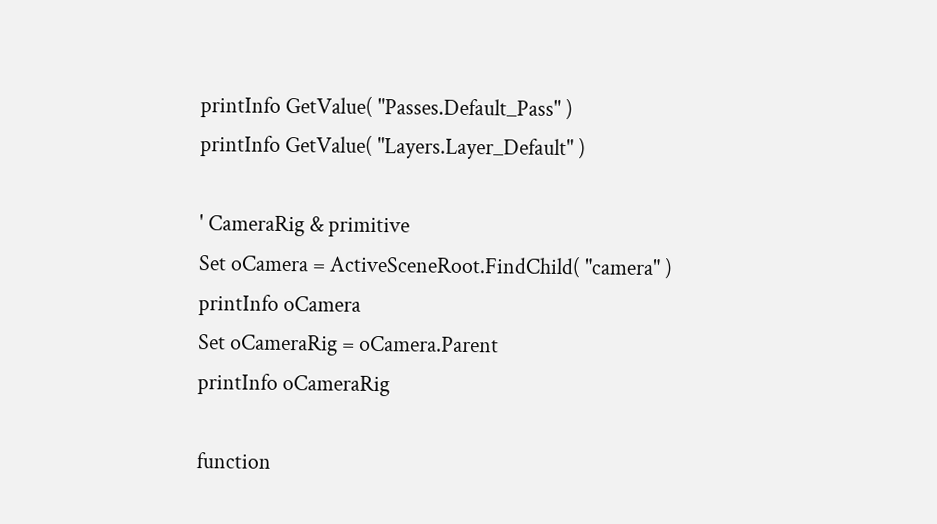printInfo GetValue( "Passes.Default_Pass" )
printInfo GetValue( "Layers.Layer_Default" )

' CameraRig & primitive
Set oCamera = ActiveSceneRoot.FindChild( "camera" )
printInfo oCamera
Set oCameraRig = oCamera.Parent
printInfo oCameraRig

function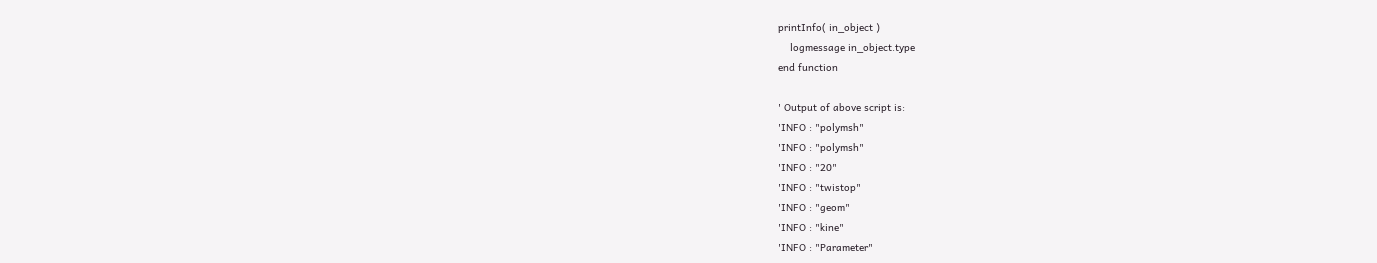printInfo( in_object )
    logmessage in_object.type
end function

' Output of above script is:
'INFO : "polymsh"
'INFO : "polymsh"
'INFO : "20"
'INFO : "twistop"
'INFO : "geom"
'INFO : "kine"
'INFO : "Parameter"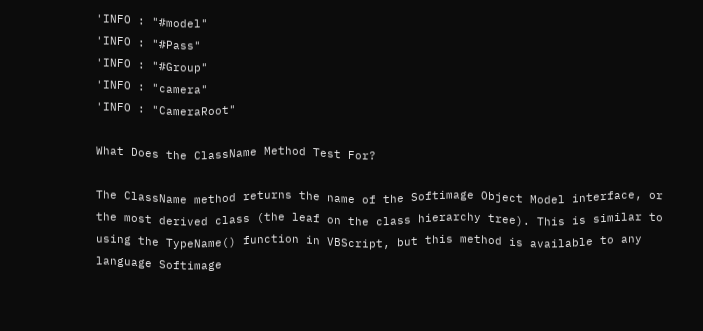'INFO : "#model"
'INFO : "#Pass"
'INFO : "#Group"
'INFO : "camera"
'INFO : "CameraRoot"

What Does the ClassName Method Test For?

The ClassName method returns the name of the Softimage Object Model interface, or the most derived class (the leaf on the class hierarchy tree). This is similar to using the TypeName() function in VBScript, but this method is available to any language Softimage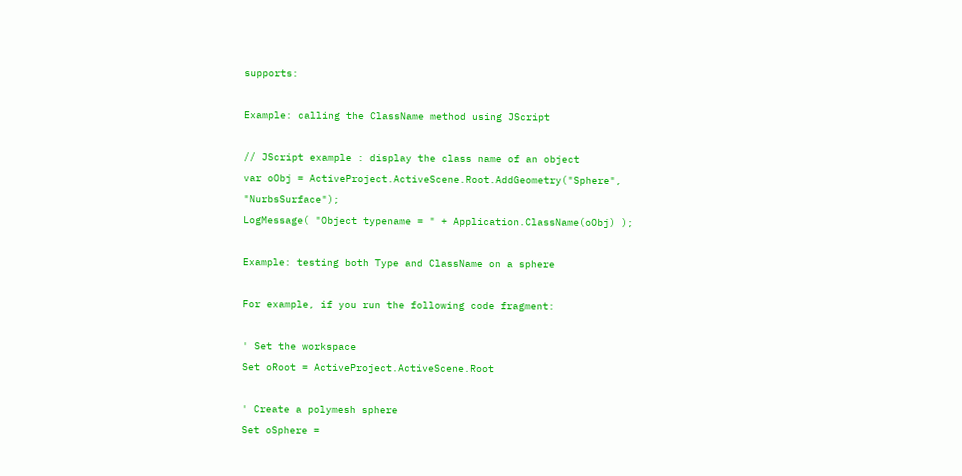supports:

Example: calling the ClassName method using JScript

// JScript example : display the class name of an object
var oObj = ActiveProject.ActiveScene.Root.AddGeometry("Sphere", "NurbsSurface");
LogMessage( "Object typename = " + Application.ClassName(oObj) );

Example: testing both Type and ClassName on a sphere

For example, if you run the following code fragment:

' Set the workspace
Set oRoot = ActiveProject.ActiveScene.Root

' Create a polymesh sphere
Set oSphere =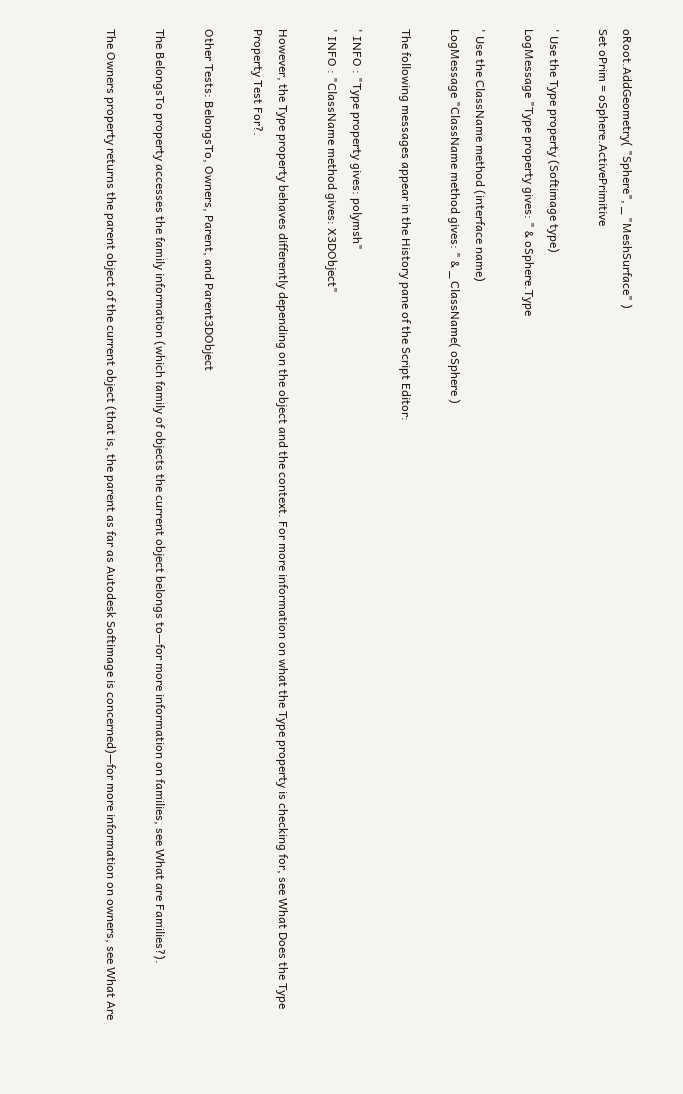oRoot.AddGeometry( "Sphere", _ "MeshSurface" )
Set oPrim = oSphere.ActivePrimitive

' Use the Type property (Softimage type)
LogMessage "Type property gives: " & oSphere.Type

' Use the ClassName method (interface name)
LogMessage "ClassName method gives: " & _ ClassName( oSphere )

The following messages appear in the History pane of the Script Editor:

' INFO : "Type property gives: polymsh"
' INFO : "ClassName method gives: X3DObject"

However, the Type property behaves differently depending on the object and the context. For more information on what the Type property is checking for, see What Does the Type Property Test For?.

Other Tests: BelongsTo, Owners, Parent, and Parent3DObject

The BelongsTo property accesses the family information (which family of objects the current object belongs to—for more information on families, see What are Families?).

The Owners property returns the parent object of the current object (that is, the parent as far as Autodesk Softimage is concerned)—for more information on owners, see What Are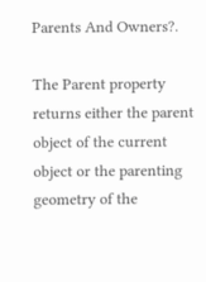Parents And Owners?.

The Parent property returns either the parent object of the current object or the parenting geometry of the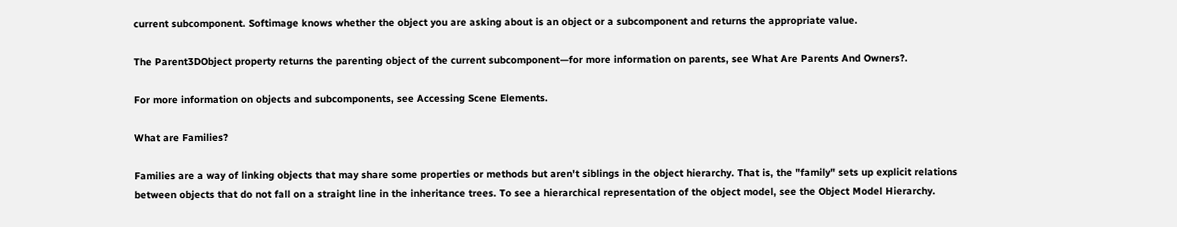current subcomponent. Softimage knows whether the object you are asking about is an object or a subcomponent and returns the appropriate value.

The Parent3DObject property returns the parenting object of the current subcomponent—for more information on parents, see What Are Parents And Owners?.

For more information on objects and subcomponents, see Accessing Scene Elements.

What are Families?

Families are a way of linking objects that may share some properties or methods but aren't siblings in the object hierarchy. That is, the "family" sets up explicit relations between objects that do not fall on a straight line in the inheritance trees. To see a hierarchical representation of the object model, see the Object Model Hierarchy.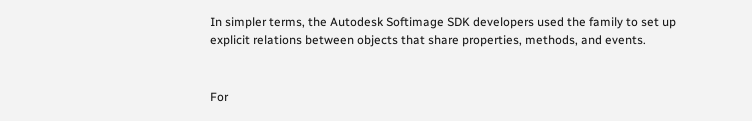In simpler terms, the Autodesk Softimage SDK developers used the family to set up explicit relations between objects that share properties, methods, and events.


For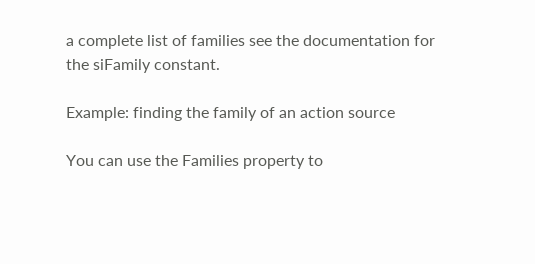a complete list of families see the documentation for the siFamily constant.

Example: finding the family of an action source

You can use the Families property to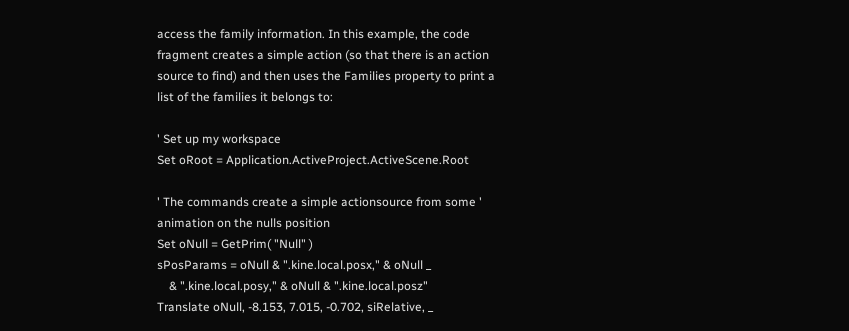access the family information. In this example, the code fragment creates a simple action (so that there is an action source to find) and then uses the Families property to print a list of the families it belongs to:

' Set up my workspace
Set oRoot = Application.ActiveProject.ActiveScene.Root

' The commands create a simple actionsource from some ' animation on the nulls position
Set oNull = GetPrim( "Null" )
sPosParams = oNull & ".kine.local.posx," & oNull _
    & ".kine.local.posy," & oNull & ".kine.local.posz"
Translate oNull, -8.153, 7.015, -0.702, siRelative, _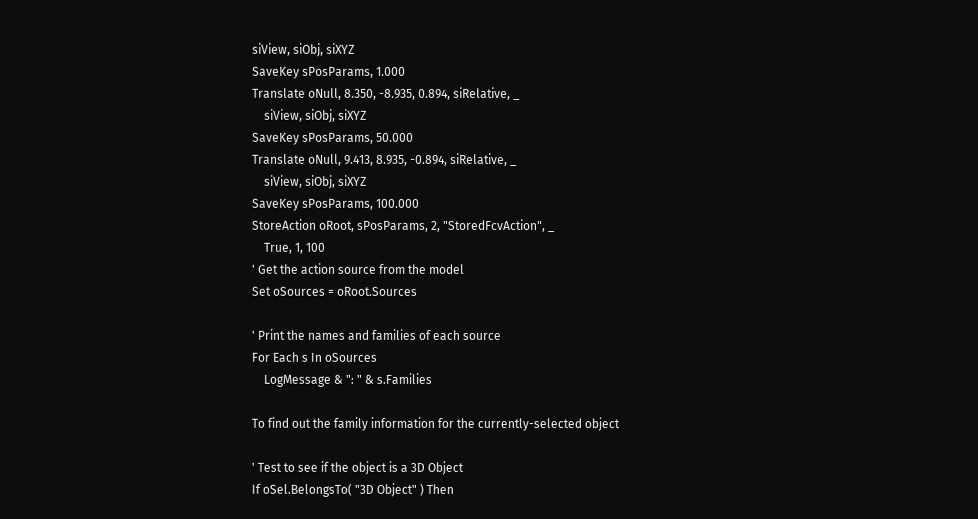siView, siObj, siXYZ
SaveKey sPosParams, 1.000
Translate oNull, 8.350, -8.935, 0.894, siRelative, _
    siView, siObj, siXYZ
SaveKey sPosParams, 50.000
Translate oNull, 9.413, 8.935, -0.894, siRelative, _
    siView, siObj, siXYZ
SaveKey sPosParams, 100.000
StoreAction oRoot, sPosParams, 2, "StoredFcvAction", _
    True, 1, 100
' Get the action source from the model
Set oSources = oRoot.Sources

' Print the names and families of each source
For Each s In oSources
    LogMessage & ": " & s.Families

To find out the family information for the currently-selected object

' Test to see if the object is a 3D Object
If oSel.BelongsTo( "3D Object" ) Then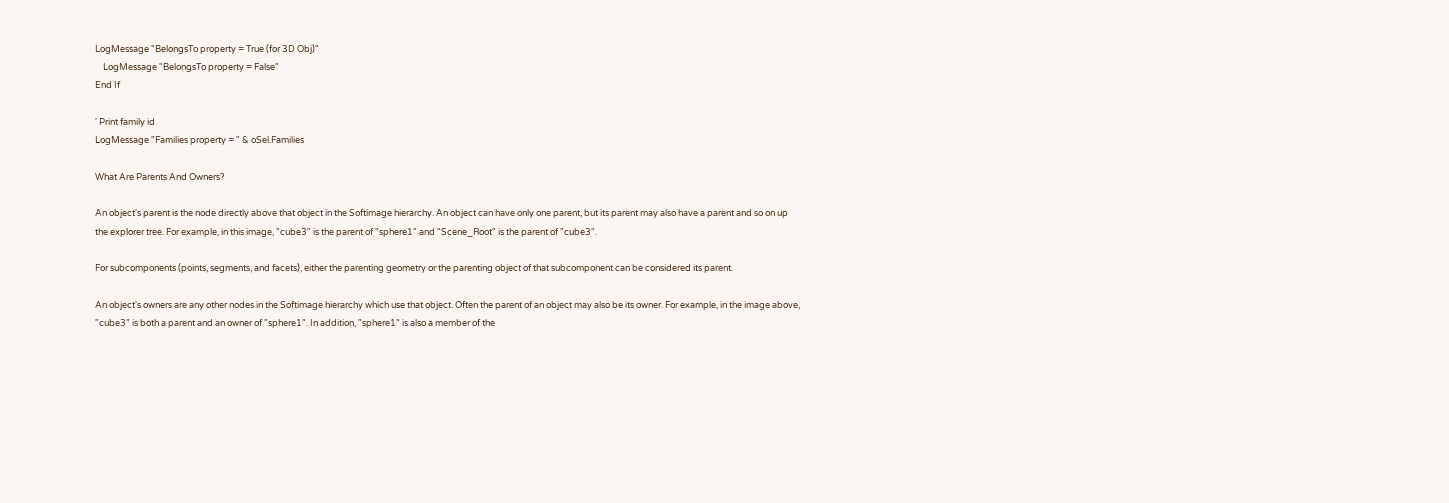LogMessage "BelongsTo property = True (for 3D Obj)"
    LogMessage "BelongsTo property = False"
End If

' Print family id
LogMessage "Families property = " & oSel.Families

What Are Parents And Owners?

An object's parent is the node directly above that object in the Softimage hierarchy. An object can have only one parent, but its parent may also have a parent and so on up the explorer tree. For example, in this image, "cube3" is the parent of "sphere1" and "Scene_Root" is the parent of "cube3".

For subcomponents (points, segments, and facets), either the parenting geometry or the parenting object of that subcomponent can be considered its parent.

An object's owners are any other nodes in the Softimage hierarchy which use that object. Often the parent of an object may also be its owner. For example, in the image above, "cube3" is both a parent and an owner of "sphere1". In addition, "sphere1" is also a member of the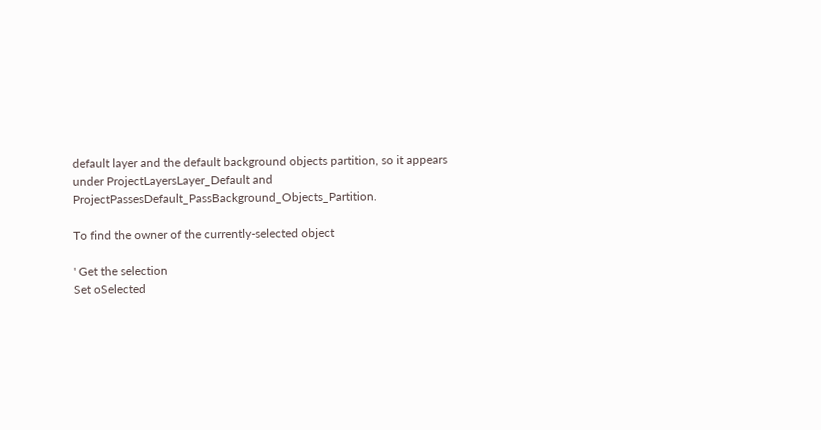default layer and the default background objects partition, so it appears under ProjectLayersLayer_Default and ProjectPassesDefault_PassBackground_Objects_Partition.

To find the owner of the currently-selected object

' Get the selection
Set oSelected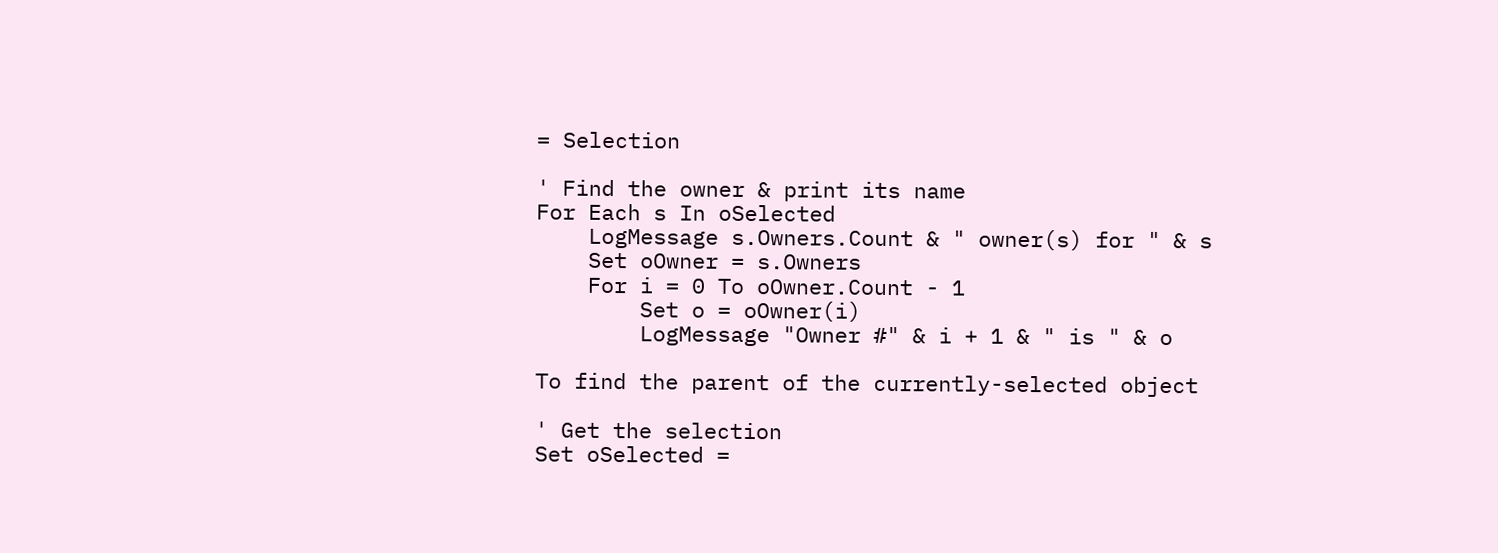= Selection

' Find the owner & print its name
For Each s In oSelected
    LogMessage s.Owners.Count & " owner(s) for " & s
    Set oOwner = s.Owners
    For i = 0 To oOwner.Count - 1
        Set o = oOwner(i)
        LogMessage "Owner #" & i + 1 & " is " & o

To find the parent of the currently-selected object

' Get the selection
Set oSelected =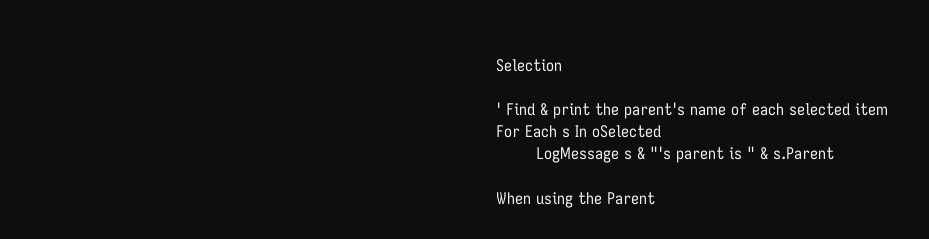Selection

' Find & print the parent's name of each selected item
For Each s In oSelected
        LogMessage s & "'s parent is " & s.Parent

When using the Parent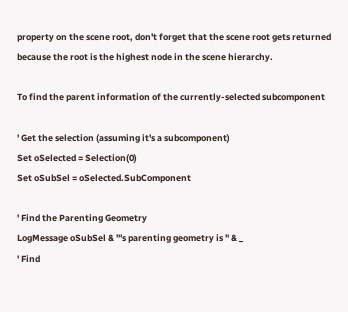property on the scene root, don't forget that the scene root gets returned because the root is the highest node in the scene hierarchy.

To find the parent information of the currently-selected subcomponent

' Get the selection (assuming it's a subcomponent)
Set oSelected = Selection(0)
Set oSubSel = oSelected.SubComponent

' Find the Parenting Geometry
LogMessage oSubSel & "'s parenting geometry is " & _
' Find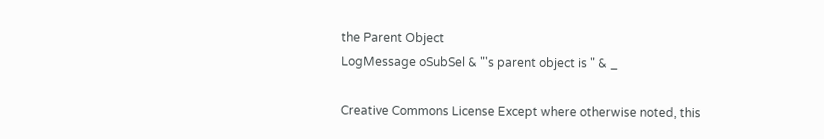the Parent Object
LogMessage oSubSel & "'s parent object is " & _

Creative Commons License Except where otherwise noted, this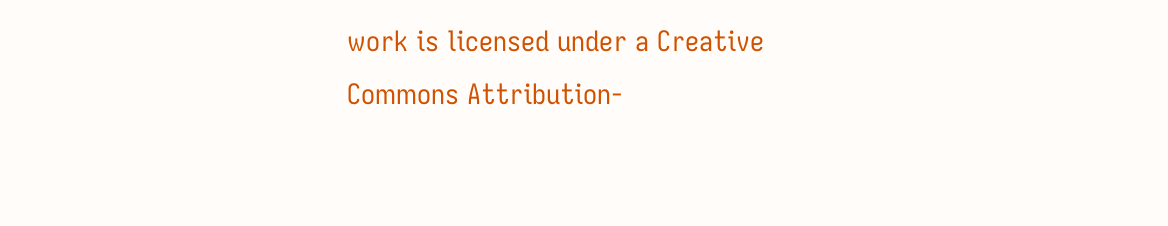work is licensed under a Creative Commons Attribution-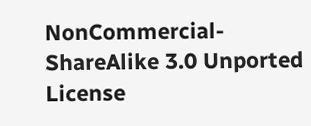NonCommercial-ShareAlike 3.0 Unported License